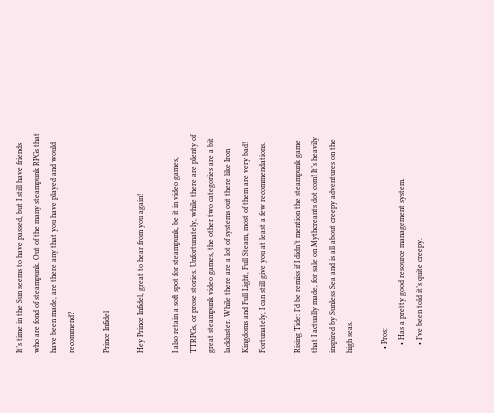It’s time in the Sun seems to have passed, but I still have friends who are fond of steampunk. Out of the many steampunk RPGs that have been made, are there any that you have played and would recommend?

Prince Infidel

Hey Prince Infidel, great to hear from you again!

I also retain a soft spot for steampunk, be it in video games, TTRPGs, or prose stories. Unfortunately, while there are plenty of great steampunk video games, the other two categories are a bit lackluster. While there are a lot of systems out there like Iron Kingdoms and Full Light, Full Steam, most of them are very bad! Fortunately, I can still give you at least a few recommendations.

Rising Tide: I’d be remiss if I didn’t mention the steampunk game that I actually made, for sale on Mythcreants dot com! It’s heavily inspired by Sunless Sea and is all about creepy adventures on the high seas.

  • Pros:
    • Has a pretty good resource management system.
    • I’ve been told it’s quite creepy.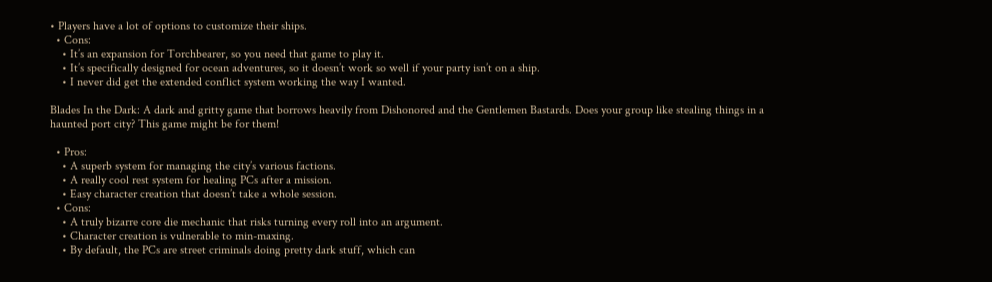• Players have a lot of options to customize their ships.
  • Cons:
    • It’s an expansion for Torchbearer, so you need that game to play it.
    • It’s specifically designed for ocean adventures, so it doesn’t work so well if your party isn’t on a ship.
    • I never did get the extended conflict system working the way I wanted.

Blades In the Dark: A dark and gritty game that borrows heavily from Dishonored and the Gentlemen Bastards. Does your group like stealing things in a haunted port city? This game might be for them!

  • Pros:
    • A superb system for managing the city’s various factions.
    • A really cool rest system for healing PCs after a mission.
    • Easy character creation that doesn’t take a whole session.
  • Cons:
    • A truly bizarre core die mechanic that risks turning every roll into an argument.
    • Character creation is vulnerable to min-maxing.
    • By default, the PCs are street criminals doing pretty dark stuff, which can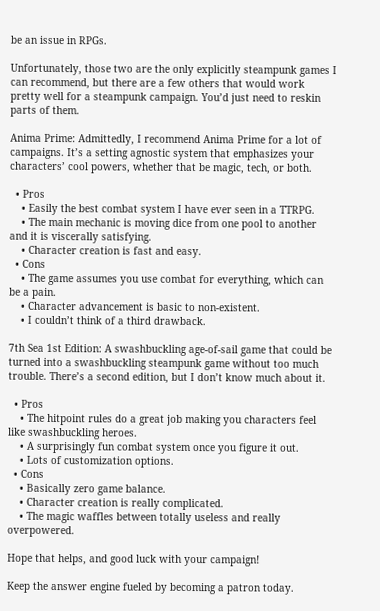be an issue in RPGs.

Unfortunately, those two are the only explicitly steampunk games I can recommend, but there are a few others that would work pretty well for a steampunk campaign. You’d just need to reskin parts of them.

Anima Prime: Admittedly, I recommend Anima Prime for a lot of campaigns. It’s a setting agnostic system that emphasizes your characters’ cool powers, whether that be magic, tech, or both.

  • Pros
    • Easily the best combat system I have ever seen in a TTRPG.
    • The main mechanic is moving dice from one pool to another and it is viscerally satisfying.
    • Character creation is fast and easy.
  • Cons
    • The game assumes you use combat for everything, which can be a pain.
    • Character advancement is basic to non-existent.
    • I couldn’t think of a third drawback.

7th Sea 1st Edition: A swashbuckling age-of-sail game that could be turned into a swashbuckling steampunk game without too much trouble. There’s a second edition, but I don’t know much about it.

  • Pros
    • The hitpoint rules do a great job making you characters feel like swashbuckling heroes.
    • A surprisingly fun combat system once you figure it out.
    • Lots of customization options.
  • Cons
    • Basically zero game balance.
    • Character creation is really complicated.
    • The magic waffles between totally useless and really overpowered.

Hope that helps, and good luck with your campaign!

Keep the answer engine fueled by becoming a patron today.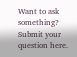Want to ask something? Submit your question here.